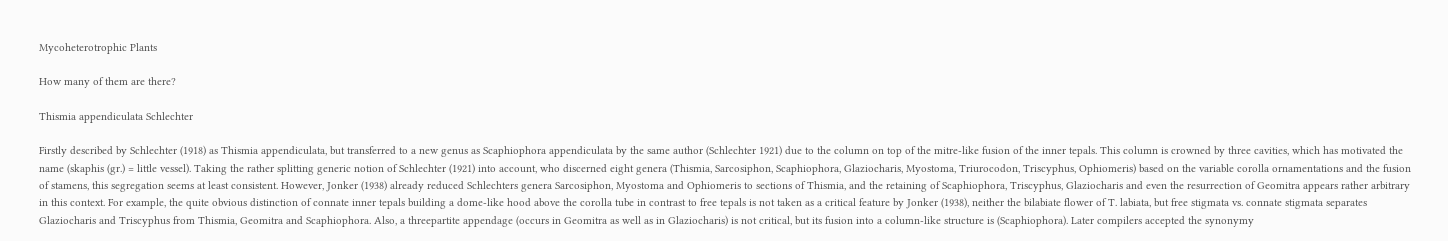Mycoheterotrophic Plants

How many of them are there?

Thismia appendiculata Schlechter

Firstly described by Schlechter (1918) as Thismia appendiculata, but transferred to a new genus as Scaphiophora appendiculata by the same author (Schlechter 1921) due to the column on top of the mitre-like fusion of the inner tepals. This column is crowned by three cavities, which has motivated the name (skaphis (gr.) = little vessel). Taking the rather splitting generic notion of Schlechter (1921) into account, who discerned eight genera (Thismia, Sarcosiphon, Scaphiophora, Glaziocharis, Myostoma, Triurocodon, Triscyphus, Ophiomeris) based on the variable corolla ornamentations and the fusion of stamens, this segregation seems at least consistent. However, Jonker (1938) already reduced Schlechters genera Sarcosiphon, Myostoma and Ophiomeris to sections of Thismia, and the retaining of Scaphiophora, Triscyphus, Glaziocharis and even the resurrection of Geomitra appears rather arbitrary in this context. For example, the quite obvious distinction of connate inner tepals building a dome-like hood above the corolla tube in contrast to free tepals is not taken as a critical feature by Jonker (1938), neither the bilabiate flower of T. labiata, but free stigmata vs. connate stigmata separates Glaziocharis and Triscyphus from Thismia, Geomitra and Scaphiophora. Also, a threepartite appendage (occurs in Geomitra as well as in Glaziocharis) is not critical, but its fusion into a column-like structure is (Scaphiophora). Later compilers accepted the synonymy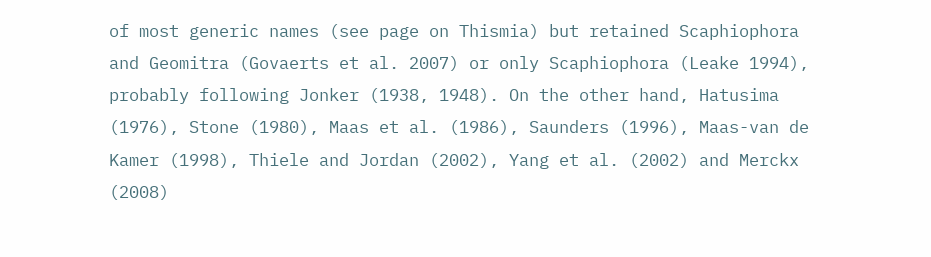of most generic names (see page on Thismia) but retained Scaphiophora and Geomitra (Govaerts et al. 2007) or only Scaphiophora (Leake 1994), probably following Jonker (1938, 1948). On the other hand, Hatusima (1976), Stone (1980), Maas et al. (1986), Saunders (1996), Maas-van de Kamer (1998), Thiele and Jordan (2002), Yang et al. (2002) and Merckx (2008)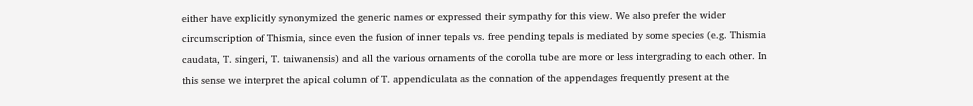either have explicitly synonymized the generic names or expressed their sympathy for this view. We also prefer the wider circumscription of Thismia, since even the fusion of inner tepals vs. free pending tepals is mediated by some species (e.g. Thismia caudata, T. singeri, T. taiwanensis) and all the various ornaments of the corolla tube are more or less intergrading to each other. In this sense we interpret the apical column of T. appendiculata as the connation of the appendages frequently present at the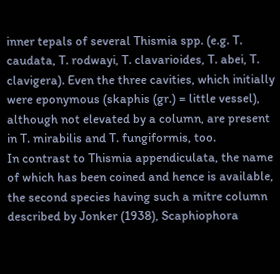inner tepals of several Thismia spp. (e.g. T. caudata, T. rodwayi, T. clavarioides, T. abei, T. clavigera). Even the three cavities, which initially were eponymous (skaphis (gr.) = little vessel), although not elevated by a column, are present in T. mirabilis and T. fungiformis, too.
In contrast to Thismia appendiculata, the name of which has been coined and hence is available, the second species having such a mitre column described by Jonker (1938), Scaphiophora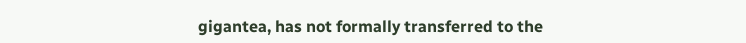gigantea, has not formally transferred to the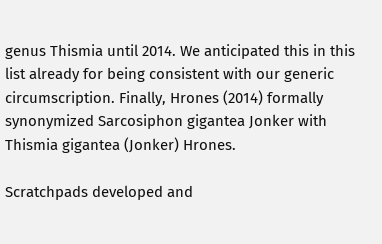genus Thismia until 2014. We anticipated this in this list already for being consistent with our generic circumscription. Finally, Hrones (2014) formally synonymized Sarcosiphon gigantea Jonker with Thismia gigantea (Jonker) Hrones.

Scratchpads developed and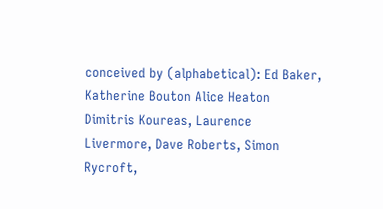conceived by (alphabetical): Ed Baker, Katherine Bouton Alice Heaton Dimitris Koureas, Laurence Livermore, Dave Roberts, Simon Rycroft,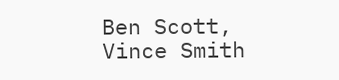Ben Scott, Vince Smith